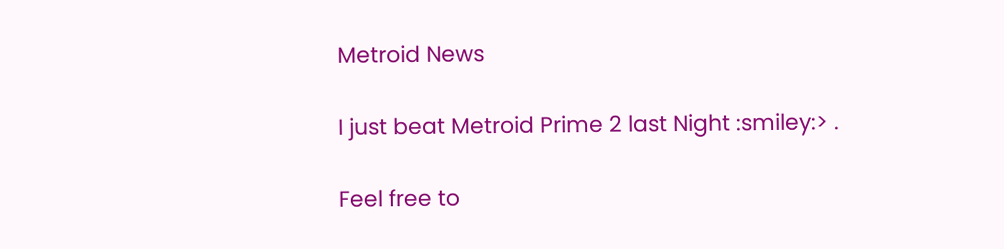Metroid News

I just beat Metroid Prime 2 last Night :smiley:> .

Feel free to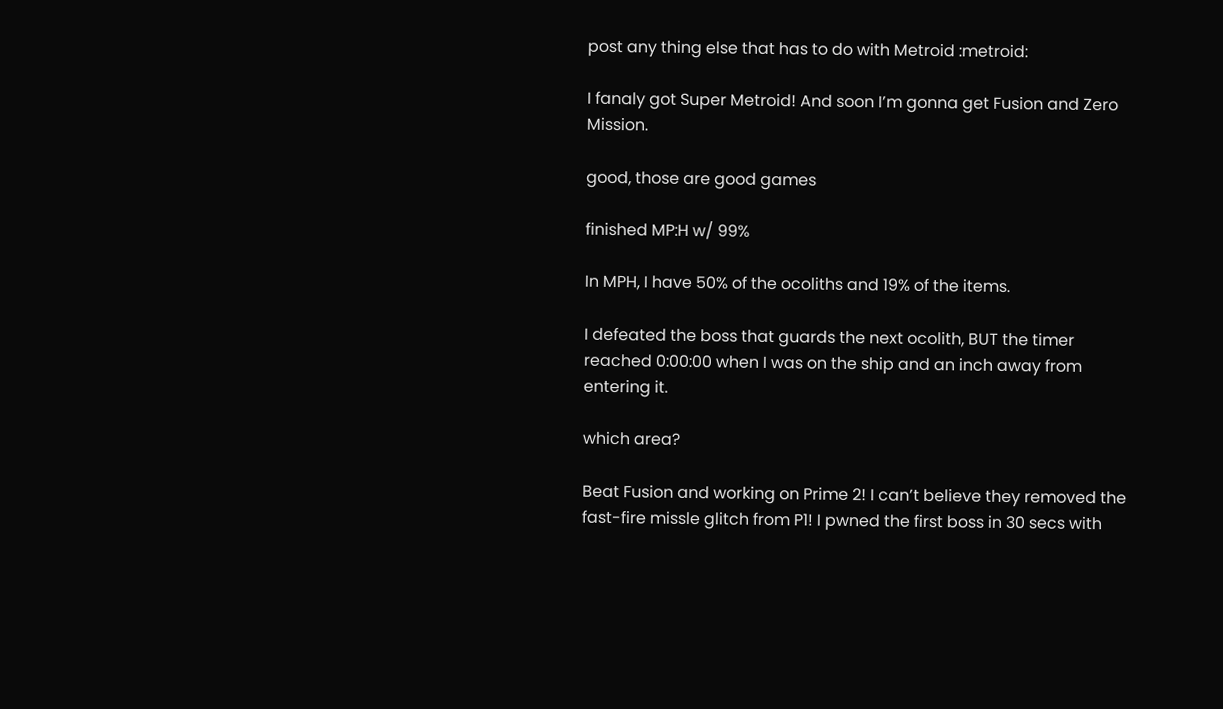post any thing else that has to do with Metroid :metroid:

I fanaly got Super Metroid! And soon I’m gonna get Fusion and Zero Mission.

good, those are good games

finished MP:H w/ 99%

In MPH, I have 50% of the ocoliths and 19% of the items.

I defeated the boss that guards the next ocolith, BUT the timer reached 0:00:00 when I was on the ship and an inch away from entering it.

which area?

Beat Fusion and working on Prime 2! I can’t believe they removed the fast-fire missle glitch from P1! I pwned the first boss in 30 secs with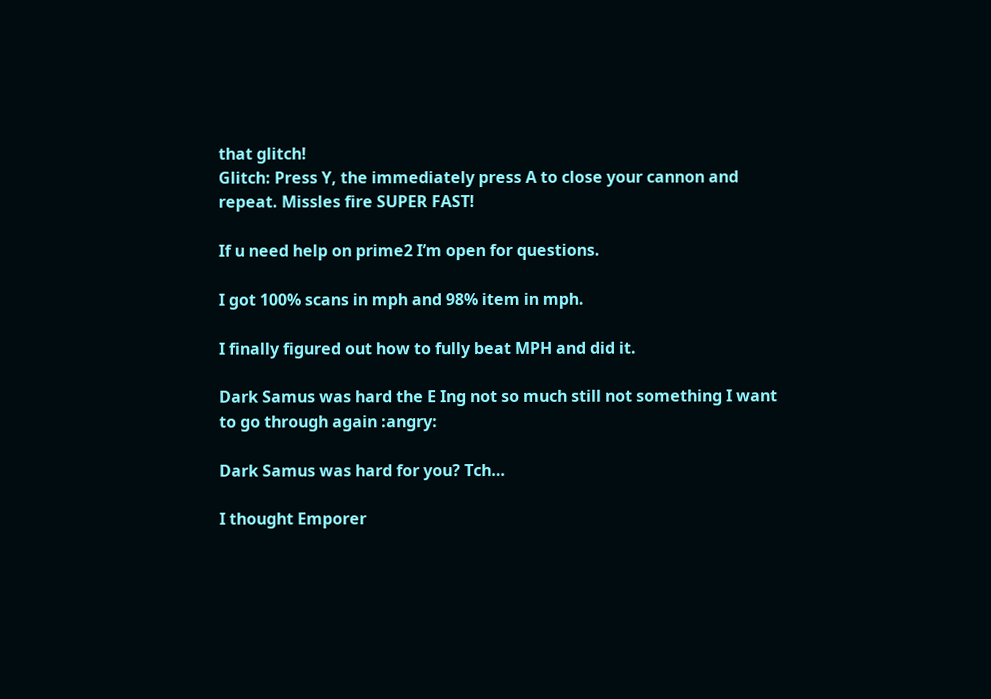that glitch!
Glitch: Press Y, the immediately press A to close your cannon and repeat. Missles fire SUPER FAST!

If u need help on prime2 I’m open for questions.

I got 100% scans in mph and 98% item in mph.

I finally figured out how to fully beat MPH and did it.

Dark Samus was hard the E Ing not so much still not something I want to go through again :angry:

Dark Samus was hard for you? Tch…

I thought Emporer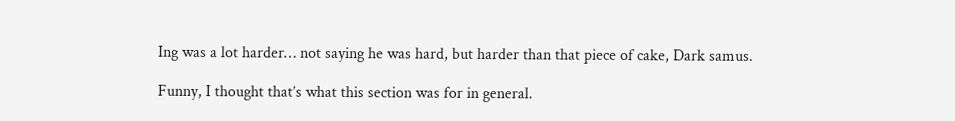Ing was a lot harder… not saying he was hard, but harder than that piece of cake, Dark samus.

Funny, I thought that’s what this section was for in general.